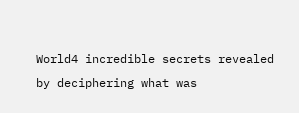World4 incredible secrets revealed by deciphering what was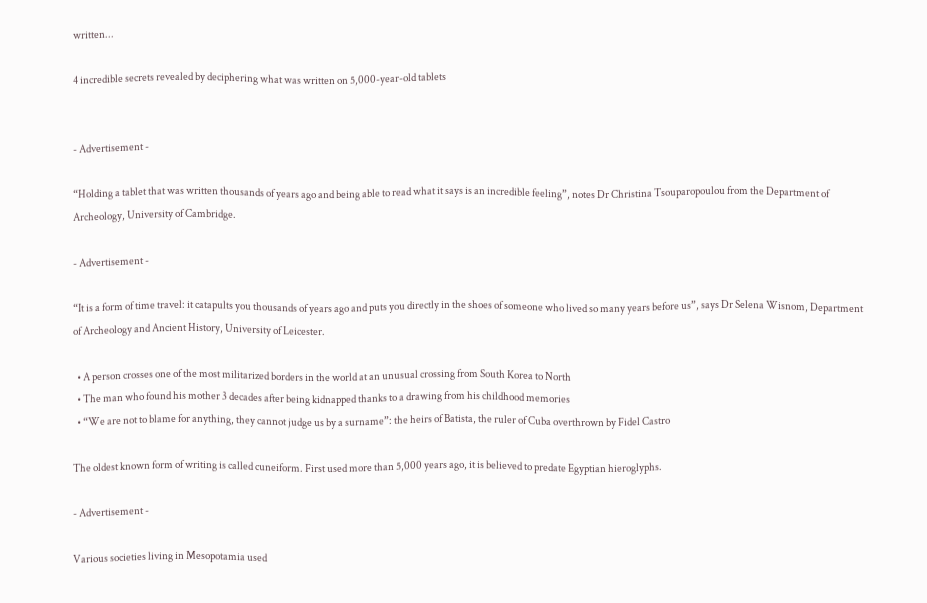written...

4 incredible secrets revealed by deciphering what was written on 5,000-year-old tablets


- Advertisement -

“Holding a tablet that was written thousands of years ago and being able to read what it says is an incredible feeling”, notes Dr Christina Tsouparopoulou from the Department of Archeology, University of Cambridge.

- Advertisement -

“It is a form of time travel: it catapults you thousands of years ago and puts you directly in the shoes of someone who lived so many years before us”, says Dr Selena Wisnom, Department of Archeology and Ancient History, University of Leicester.

  • A person crosses one of the most militarized borders in the world at an unusual crossing from South Korea to North
  • The man who found his mother 3 decades after being kidnapped thanks to a drawing from his childhood memories
  • “We are not to blame for anything, they cannot judge us by a surname”: the heirs of Batista, the ruler of Cuba overthrown by Fidel Castro

The oldest known form of writing is called cuneiform. First used more than 5,000 years ago, it is believed to predate Egyptian hieroglyphs.

- Advertisement -

Various societies living in Mesopotamia used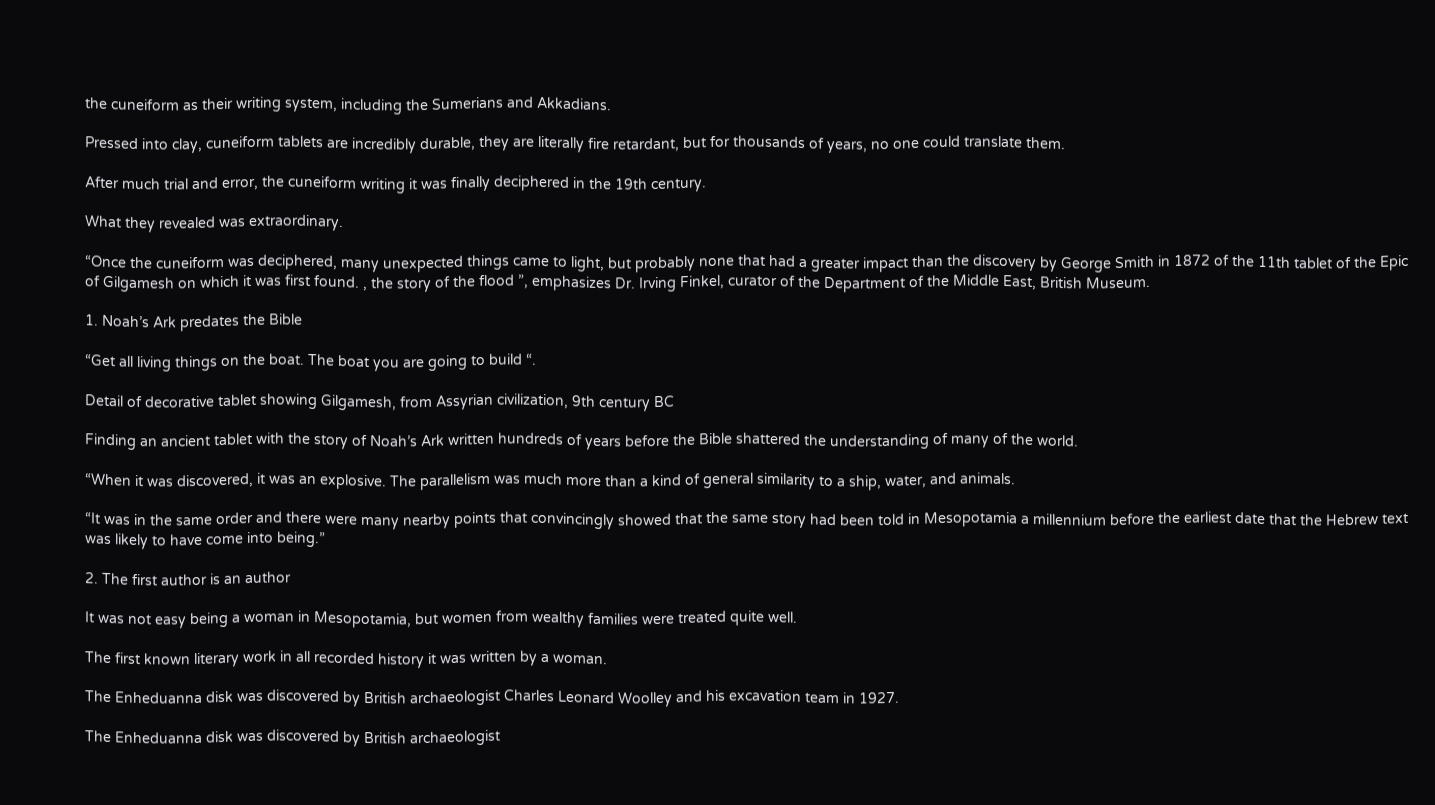the cuneiform as their writing system, including the Sumerians and Akkadians.

Pressed into clay, cuneiform tablets are incredibly durable, they are literally fire retardant, but for thousands of years, no one could translate them.

After much trial and error, the cuneiform writing it was finally deciphered in the 19th century.

What they revealed was extraordinary.

“Once the cuneiform was deciphered, many unexpected things came to light, but probably none that had a greater impact than the discovery by George Smith in 1872 of the 11th tablet of the Epic of Gilgamesh on which it was first found. , the story of the flood ”, emphasizes Dr. Irving Finkel, curator of the Department of the Middle East, British Museum.

1. Noah’s Ark predates the Bible

“Get all living things on the boat. The boat you are going to build “.

Detail of decorative tablet showing Gilgamesh, from Assyrian civilization, 9th century BC

Finding an ancient tablet with the story of Noah’s Ark written hundreds of years before the Bible shattered the understanding of many of the world.

“When it was discovered, it was an explosive. The parallelism was much more than a kind of general similarity to a ship, water, and animals.

“It was in the same order and there were many nearby points that convincingly showed that the same story had been told in Mesopotamia a millennium before the earliest date that the Hebrew text was likely to have come into being.”

2. The first author is an author

It was not easy being a woman in Mesopotamia, but women from wealthy families were treated quite well.

The first known literary work in all recorded history it was written by a woman.

The Enheduanna disk was discovered by British archaeologist Charles Leonard Woolley and his excavation team in 1927.

The Enheduanna disk was discovered by British archaeologist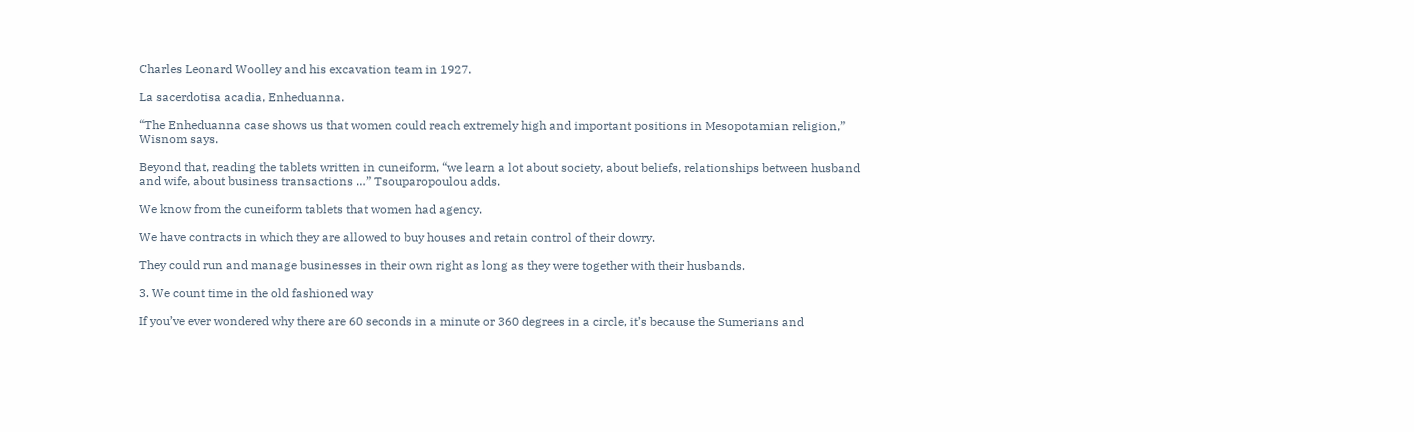Charles Leonard Woolley and his excavation team in 1927.

La sacerdotisa acadia, Enheduanna.

“The Enheduanna case shows us that women could reach extremely high and important positions in Mesopotamian religion,” Wisnom says.

Beyond that, reading the tablets written in cuneiform, “we learn a lot about society, about beliefs, relationships between husband and wife, about business transactions …” Tsouparopoulou adds.

We know from the cuneiform tablets that women had agency.

We have contracts in which they are allowed to buy houses and retain control of their dowry.

They could run and manage businesses in their own right as long as they were together with their husbands.

3. We count time in the old fashioned way

If you’ve ever wondered why there are 60 seconds in a minute or 360 degrees in a circle, it’s because the Sumerians and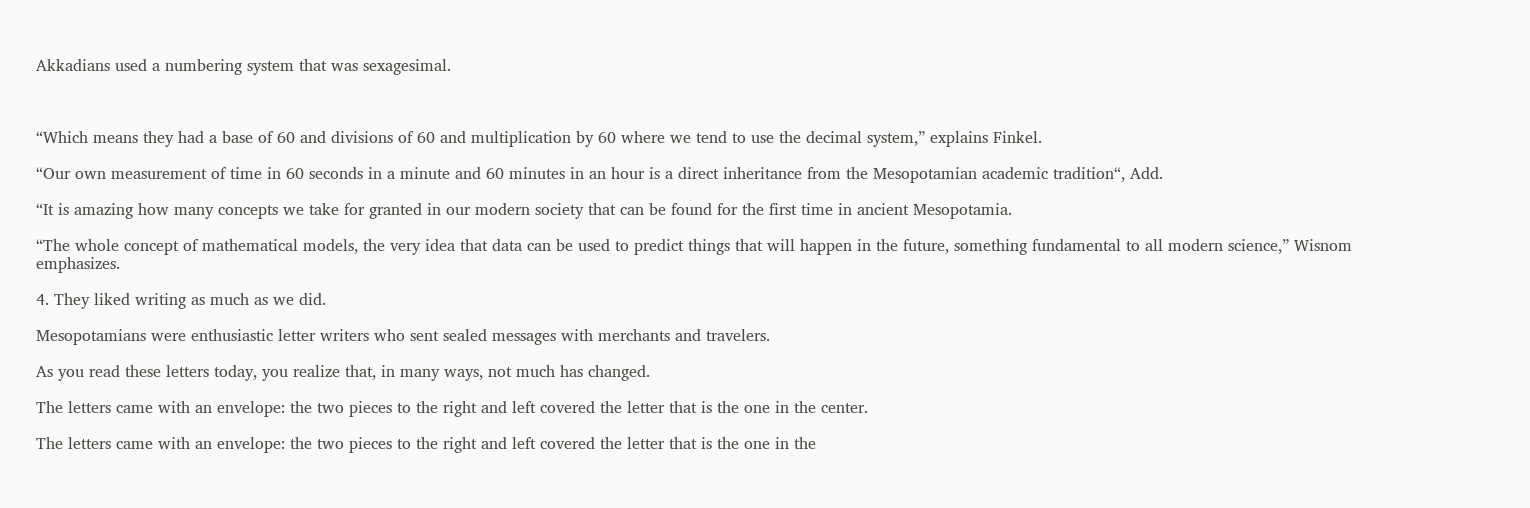Akkadians used a numbering system that was sexagesimal.



“Which means they had a base of 60 and divisions of 60 and multiplication by 60 where we tend to use the decimal system,” explains Finkel.

“Our own measurement of time in 60 seconds in a minute and 60 minutes in an hour is a direct inheritance from the Mesopotamian academic tradition“, Add.

“It is amazing how many concepts we take for granted in our modern society that can be found for the first time in ancient Mesopotamia.

“The whole concept of mathematical models, the very idea that data can be used to predict things that will happen in the future, something fundamental to all modern science,” Wisnom emphasizes.

4. They liked writing as much as we did.

Mesopotamians were enthusiastic letter writers who sent sealed messages with merchants and travelers.

As you read these letters today, you realize that, in many ways, not much has changed.

The letters came with an envelope: the two pieces to the right and left covered the letter that is the one in the center.

The letters came with an envelope: the two pieces to the right and left covered the letter that is the one in the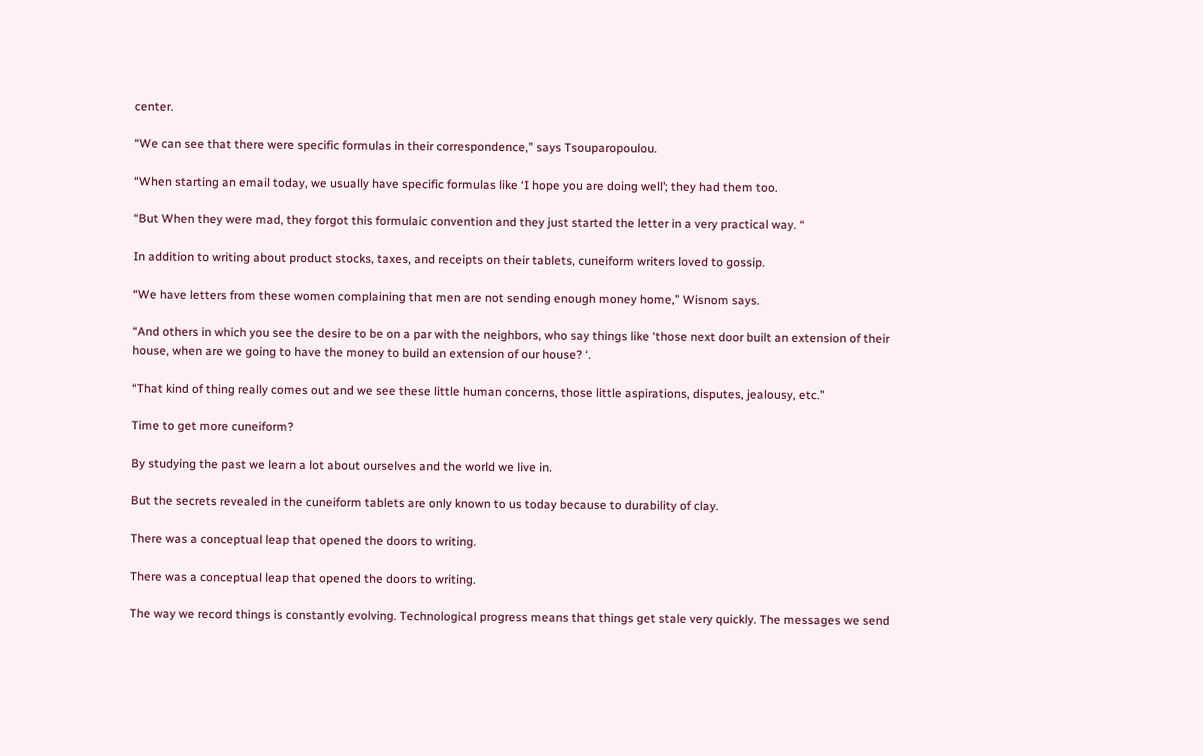center.

“We can see that there were specific formulas in their correspondence,” says Tsouparopoulou.

“When starting an email today, we usually have specific formulas like ‘I hope you are doing well’; they had them too.

“But When they were mad, they forgot this formulaic convention and they just started the letter in a very practical way. “

In addition to writing about product stocks, taxes, and receipts on their tablets, cuneiform writers loved to gossip.

“We have letters from these women complaining that men are not sending enough money home,” Wisnom says.

“And others in which you see the desire to be on a par with the neighbors, who say things like ‘those next door built an extension of their house, when are we going to have the money to build an extension of our house? ‘.

“That kind of thing really comes out and we see these little human concerns, those little aspirations, disputes, jealousy, etc.”

Time to get more cuneiform?

By studying the past we learn a lot about ourselves and the world we live in.

But the secrets revealed in the cuneiform tablets are only known to us today because to durability of clay.

There was a conceptual leap that opened the doors to writing.

There was a conceptual leap that opened the doors to writing.

The way we record things is constantly evolving. Technological progress means that things get stale very quickly. The messages we send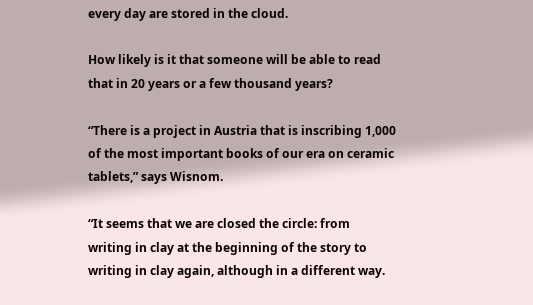every day are stored in the cloud.

How likely is it that someone will be able to read that in 20 years or a few thousand years?

“There is a project in Austria that is inscribing 1,000 of the most important books of our era on ceramic tablets,” says Wisnom.

“It seems that we are closed the circle: from writing in clay at the beginning of the story to writing in clay again, although in a different way.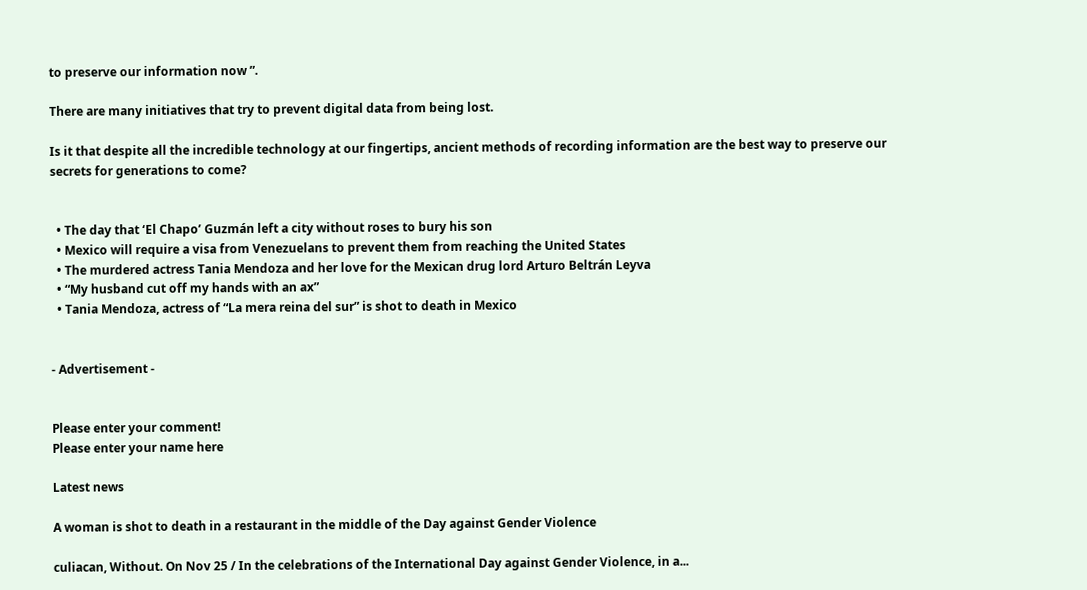to preserve our information now ”.

There are many initiatives that try to prevent digital data from being lost.

Is it that despite all the incredible technology at our fingertips, ancient methods of recording information are the best way to preserve our secrets for generations to come?


  • The day that ‘El Chapo’ Guzmán left a city without roses to bury his son
  • Mexico will require a visa from Venezuelans to prevent them from reaching the United States
  • The murdered actress Tania Mendoza and her love for the Mexican drug lord Arturo Beltrán Leyva
  • “My husband cut off my hands with an ax”
  • Tania Mendoza, actress of “La mera reina del sur” is shot to death in Mexico


- Advertisement -


Please enter your comment!
Please enter your name here

Latest news

A woman is shot to death in a restaurant in the middle of the Day against Gender Violence

culiacan, Without. On Nov 25 / In the celebrations of the International Day against Gender Violence, in a...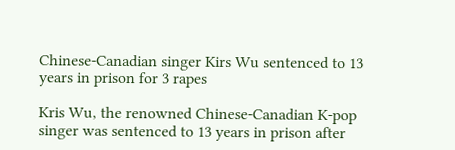Chinese-Canadian singer Kirs Wu sentenced to 13 years in prison for 3 rapes

Kris Wu, the renowned Chinese-Canadian K-pop singer was sentenced to 13 years in prison after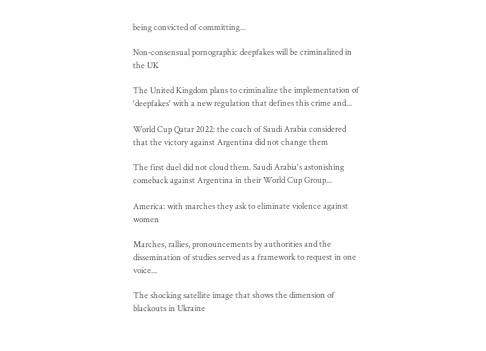being convicted of committing...

Non-consensual pornographic deepfakes will be criminalized in the UK

The United Kingdom plans to criminalize the implementation of 'deepfakes' with a new regulation that defines this crime and...

World Cup Qatar 2022: the coach of Saudi Arabia considered that the victory against Argentina did not change them

The first duel did not cloud them. Saudi Arabia's astonishing comeback against Argentina in their World Cup Group...

America: with marches they ask to eliminate violence against women

Marches, rallies, pronouncements by authorities and the dissemination of studies served as a framework to request in one voice...

The shocking satellite image that shows the dimension of blackouts in Ukraine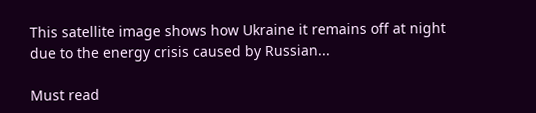This satellite image shows how Ukraine it remains off at night due to the energy crisis caused by Russian...

Must read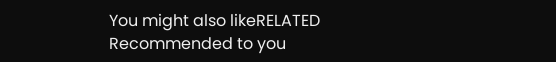You might also likeRELATED
Recommended to you